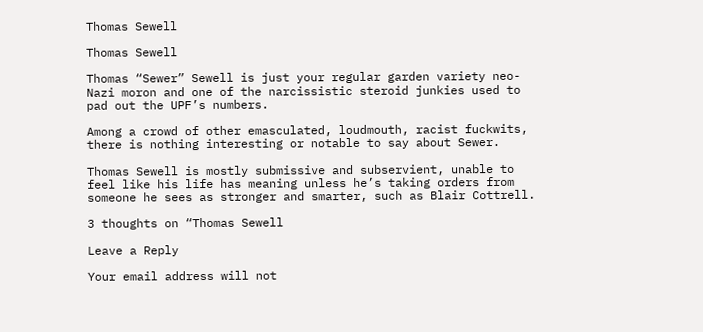Thomas Sewell

Thomas Sewell

Thomas “Sewer” Sewell is just your regular garden variety neo-Nazi moron and one of the narcissistic steroid junkies used to pad out the UPF’s numbers.

Among a crowd of other emasculated, loudmouth, racist fuckwits, there is nothing interesting or notable to say about Sewer.

Thomas Sewell is mostly submissive and subservient, unable to feel like his life has meaning unless he’s taking orders from someone he sees as stronger and smarter, such as Blair Cottrell.

3 thoughts on “Thomas Sewell

Leave a Reply

Your email address will not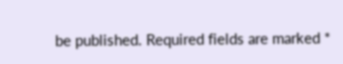be published. Required fields are marked *